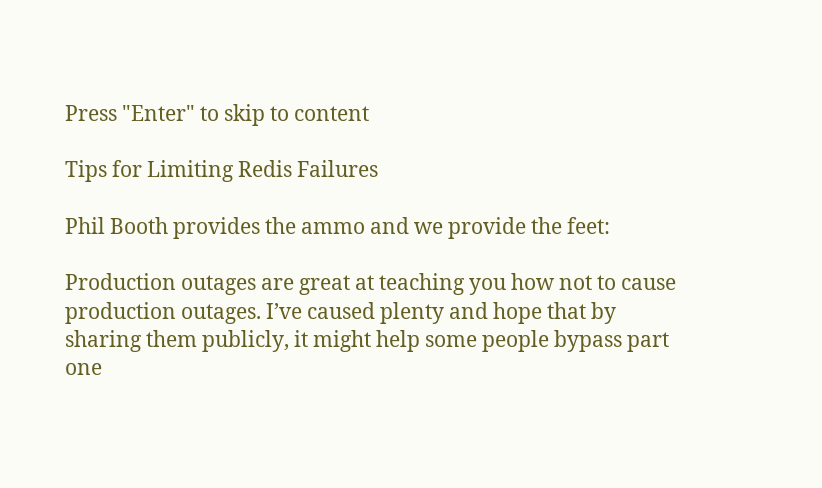Press "Enter" to skip to content

Tips for Limiting Redis Failures

Phil Booth provides the ammo and we provide the feet:

Production outages are great at teaching you how not to cause production outages. I’ve caused plenty and hope that by sharing them publicly, it might help some people bypass part one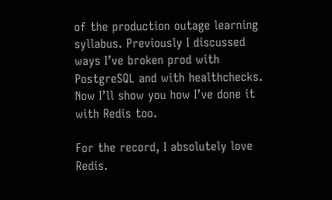of the production outage learning syllabus. Previously I discussed ways I’ve broken prod with PostgreSQL and with healthchecks. Now I’ll show you how I’ve done it with Redis too.

For the record, I absolutely love Redis.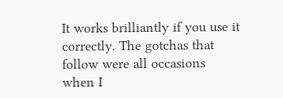It works brilliantly if you use it correctly. The gotchas that follow were all occasions when I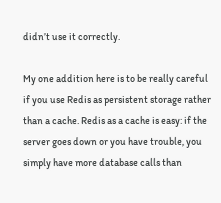didn’t use it correctly.

My one addition here is to be really careful if you use Redis as persistent storage rather than a cache. Redis as a cache is easy: if the server goes down or you have trouble, you simply have more database calls than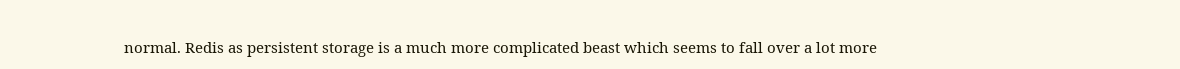normal. Redis as persistent storage is a much more complicated beast which seems to fall over a lot more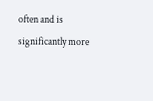often and is significantly more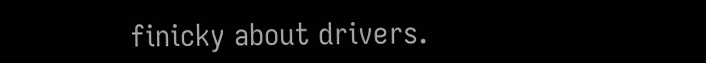finicky about drivers.